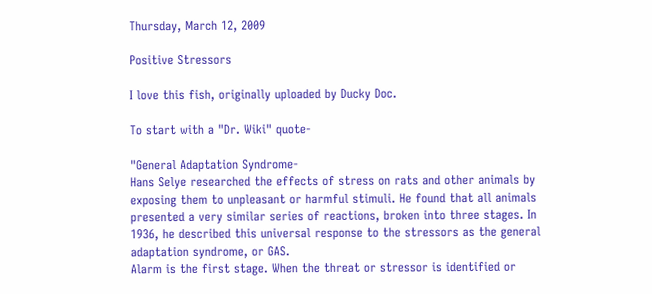Thursday, March 12, 2009

Positive Stressors

I love this fish, originally uploaded by Ducky Doc.

To start with a "Dr. Wiki" quote-

"General Adaptation Syndrome-
Hans Selye researched the effects of stress on rats and other animals by exposing them to unpleasant or harmful stimuli. He found that all animals presented a very similar series of reactions, broken into three stages. In 1936, he described this universal response to the stressors as the general adaptation syndrome, or GAS.
Alarm is the first stage. When the threat or stressor is identified or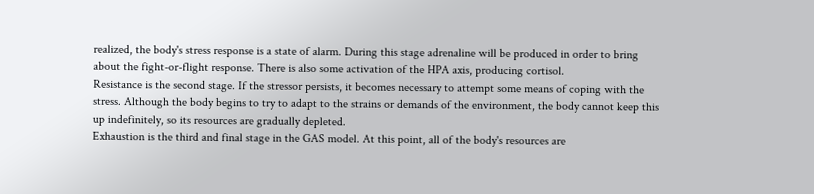realized, the body's stress response is a state of alarm. During this stage adrenaline will be produced in order to bring about the fight-or-flight response. There is also some activation of the HPA axis, producing cortisol.
Resistance is the second stage. If the stressor persists, it becomes necessary to attempt some means of coping with the stress. Although the body begins to try to adapt to the strains or demands of the environment, the body cannot keep this up indefinitely, so its resources are gradually depleted.
Exhaustion is the third and final stage in the GAS model. At this point, all of the body's resources are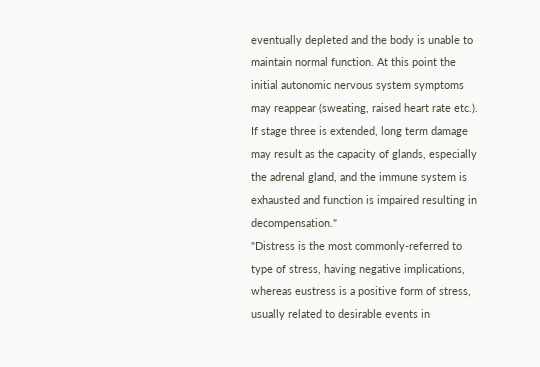eventually depleted and the body is unable to maintain normal function. At this point the initial autonomic nervous system symptoms may reappear (sweating, raised heart rate etc.). If stage three is extended, long term damage may result as the capacity of glands, especially the adrenal gland, and the immune system is exhausted and function is impaired resulting in decompensation."
"Distress is the most commonly-referred to type of stress, having negative implications, whereas eustress is a positive form of stress, usually related to desirable events in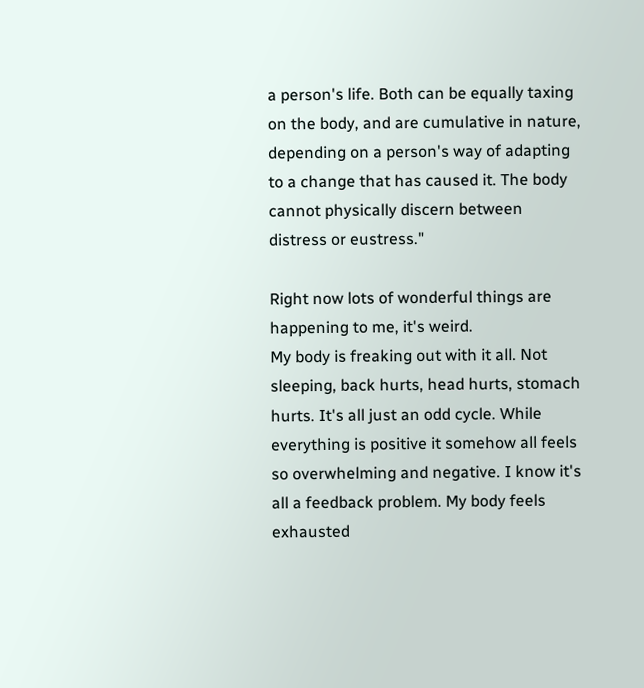a person's life. Both can be equally taxing on the body, and are cumulative in nature, depending on a person's way of adapting to a change that has caused it. The body cannot physically discern between distress or eustress."

Right now lots of wonderful things are happening to me, it's weird.
My body is freaking out with it all. Not sleeping, back hurts, head hurts, stomach hurts. It's all just an odd cycle. While everything is positive it somehow all feels so overwhelming and negative. I know it's all a feedback problem. My body feels exhausted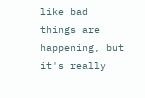like bad things are happening, but it's really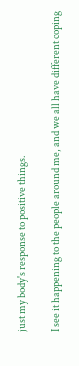just my body's response to positive things.

I see it happening to the people around me, and we all have different coping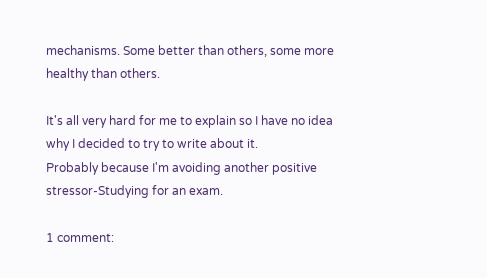mechanisms. Some better than others, some more healthy than others.

It's all very hard for me to explain so I have no idea why I decided to try to write about it.
Probably because I'm avoiding another positive stressor-Studying for an exam.

1 comment: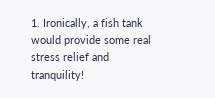1. Ironically, a fish tank would provide some real stress relief and tranquility!